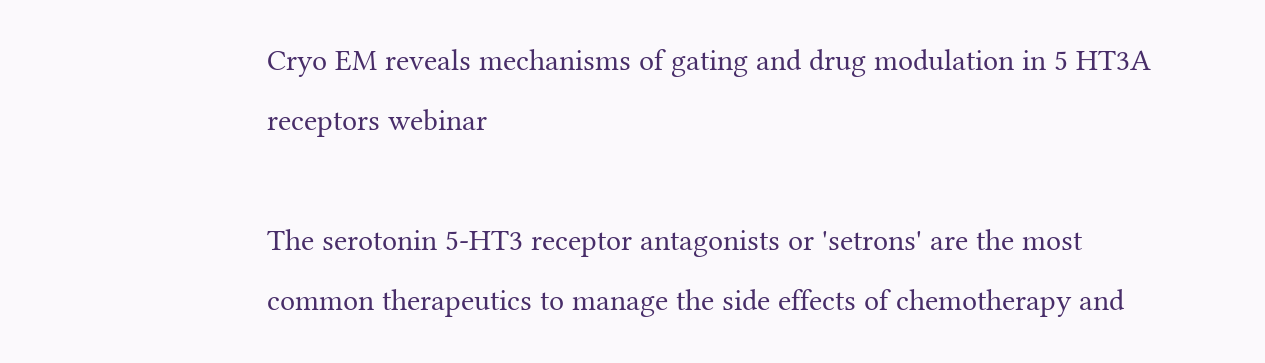Cryo EM reveals mechanisms of gating and drug modulation in 5 HT3A receptors webinar

The serotonin 5-HT3 receptor antagonists or 'setrons' are the most common therapeutics to manage the side effects of chemotherapy and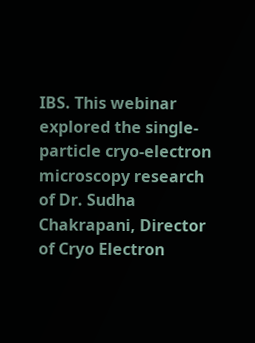IBS. This webinar explored the single-particle cryo-electron microscopy research of Dr. Sudha Chakrapani, Director of Cryo Electron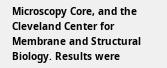Microscopy Core, and the Cleveland Center for Membrane and Structural Biology. Results were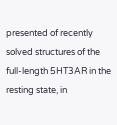presented of recently solved structures of the full-length 5HT3AR in the resting state, in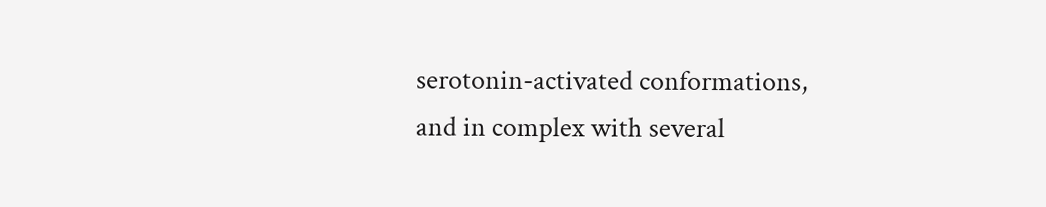serotonin-activated conformations, and in complex with several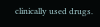clinically used drugs.